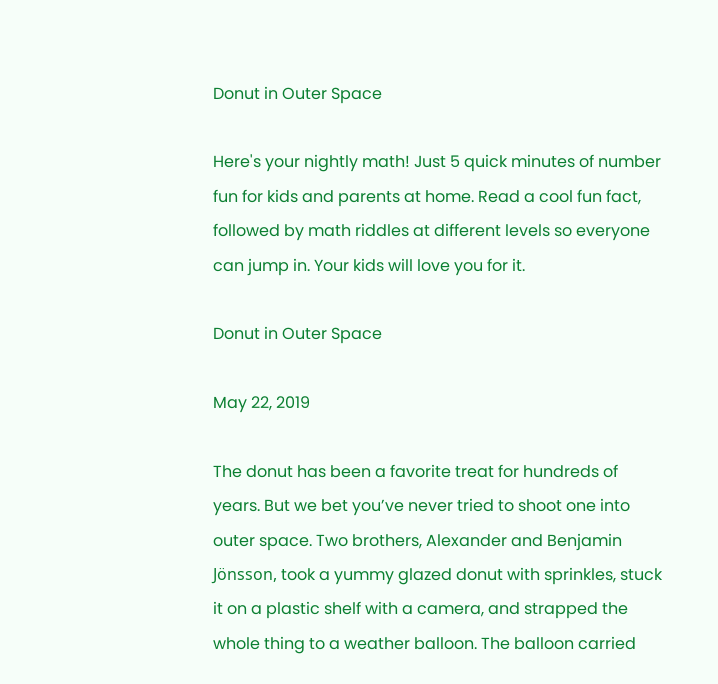Donut in Outer Space

Here's your nightly math! Just 5 quick minutes of number fun for kids and parents at home. Read a cool fun fact, followed by math riddles at different levels so everyone can jump in. Your kids will love you for it.

Donut in Outer Space

May 22, 2019

The donut has been a favorite treat for hundreds of years. But we bet you’ve never tried to shoot one into outer space. Two brothers, Alexander and Benjamin Jönsson, took a yummy glazed donut with sprinkles, stuck it on a plastic shelf with a camera, and strapped the whole thing to a weather balloon. The balloon carried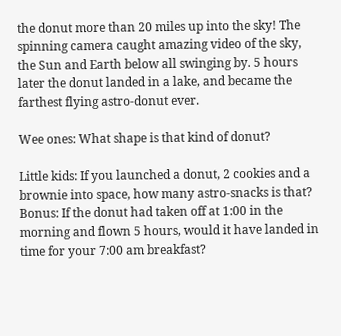the donut more than 20 miles up into the sky! The spinning camera caught amazing video of the sky, the Sun and Earth below all swinging by. 5 hours later the donut landed in a lake, and became the farthest flying astro-donut ever.

Wee ones: What shape is that kind of donut?

Little kids: If you launched a donut, 2 cookies and a brownie into space, how many astro-snacks is that? Bonus: If the donut had taken off at 1:00 in the morning and flown 5 hours, would it have landed in time for your 7:00 am breakfast?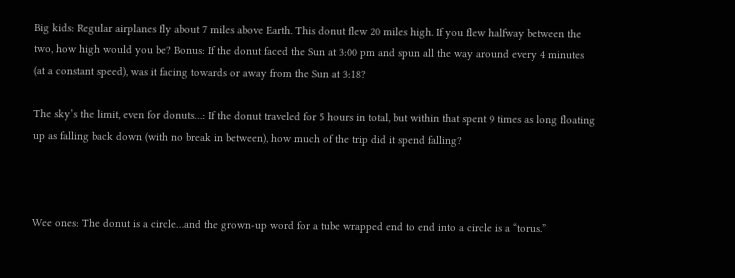Big kids: Regular airplanes fly about 7 miles above Earth. This donut flew 20 miles high. If you flew halfway between the two, how high would you be? Bonus: If the donut faced the Sun at 3:00 pm and spun all the way around every 4 minutes (at a constant speed), was it facing towards or away from the Sun at 3:18?

The sky’s the limit, even for donuts…: If the donut traveled for 5 hours in total, but within that spent 9 times as long floating up as falling back down (with no break in between), how much of the trip did it spend falling?



Wee ones: The donut is a circle…and the grown-up word for a tube wrapped end to end into a circle is a “torus.”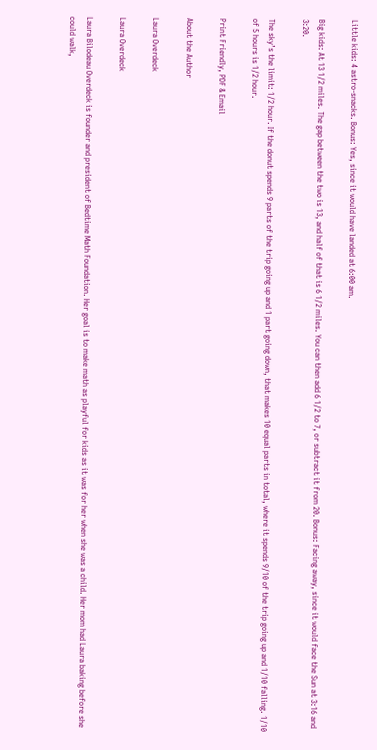Little kids: 4 astro-snacks. Bonus: Yes, since it would have landed at 6:00 am.

Big kids: At 13 1/2 miles. The gap between the two is 13, and half of that is 6 1/2 miles. You can then add 6 1/2 to 7, or subtract it from 20. Bonus: Facing away, since it would face the Sun at 3:16 and 3:20.

The sky’s the limit: 1/2 hour. If the donut spends 9 parts of the trip going up and 1 part going down, that makes 10 equal parts in total, where it spends 9/10 of the trip going up and 1/10 falling. 1/10 of 5 hours is 1/2 hour.

Print Friendly, PDF & Email

About the Author

Laura Overdeck

Laura Overdeck

Laura Bilodeau Overdeck is founder and president of Bedtime Math Foundation. Her goal is to make math as playful for kids as it was for her when she was a child. Her mom had Laura baking before she could walk,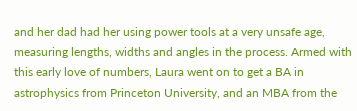and her dad had her using power tools at a very unsafe age, measuring lengths, widths and angles in the process. Armed with this early love of numbers, Laura went on to get a BA in astrophysics from Princeton University, and an MBA from the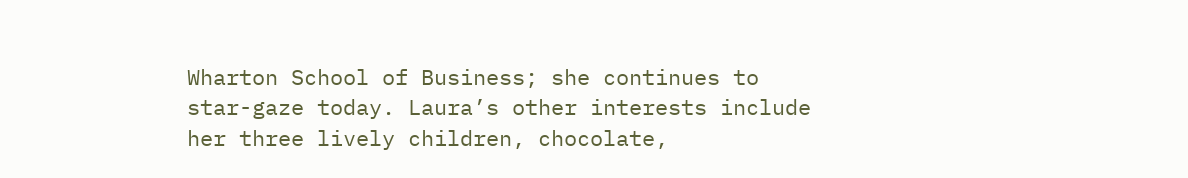Wharton School of Business; she continues to star-gaze today. Laura’s other interests include her three lively children, chocolate,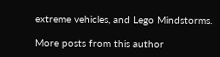extreme vehicles, and Lego Mindstorms.

More posts from this author